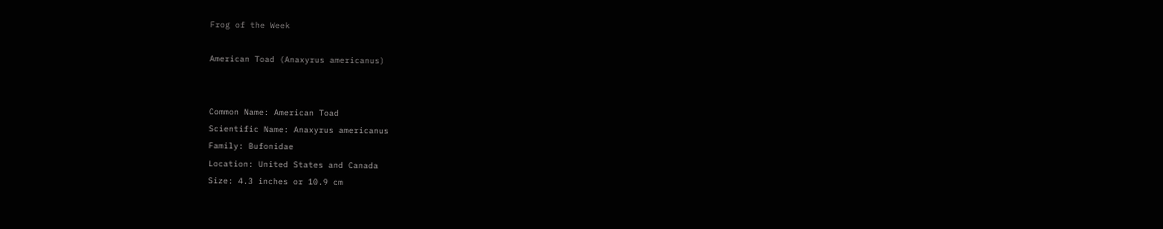Frog of the Week

American Toad (Anaxyrus americanus)


Common Name: American Toad
Scientific Name: Anaxyrus americanus
Family: Bufonidae
Location: United States and Canada
Size: 4.3 inches or 10.9 cm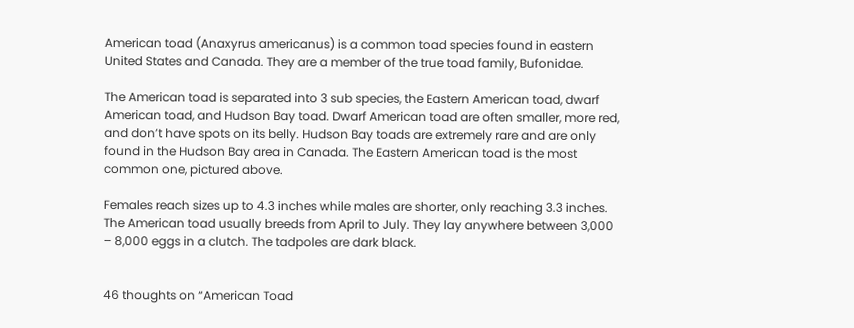American toad (Anaxyrus americanus) is a common toad species found in eastern United States and Canada. They are a member of the true toad family, Bufonidae.

The American toad is separated into 3 sub species, the Eastern American toad, dwarf American toad, and Hudson Bay toad. Dwarf American toad are often smaller, more red, and don’t have spots on its belly. Hudson Bay toads are extremely rare and are only found in the Hudson Bay area in Canada. The Eastern American toad is the most common one, pictured above.

Females reach sizes up to 4.3 inches while males are shorter, only reaching 3.3 inches. The American toad usually breeds from April to July. They lay anywhere between 3,000 – 8,000 eggs in a clutch. The tadpoles are dark black.


46 thoughts on “American Toad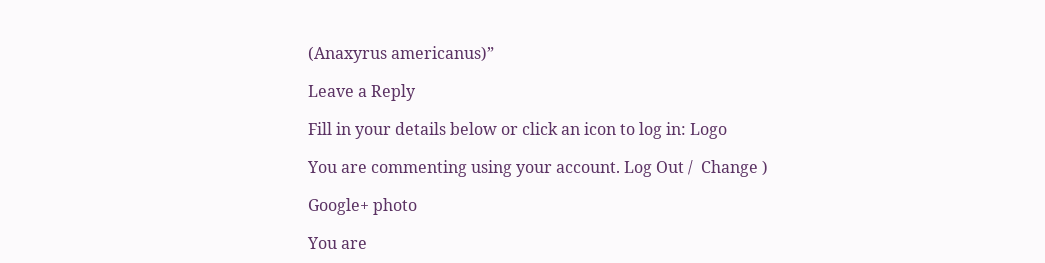(Anaxyrus americanus)”

Leave a Reply

Fill in your details below or click an icon to log in: Logo

You are commenting using your account. Log Out /  Change )

Google+ photo

You are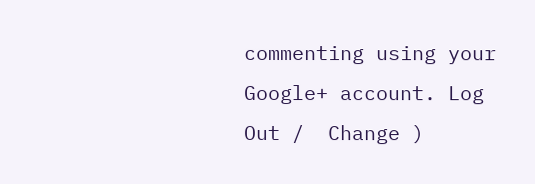commenting using your Google+ account. Log Out /  Change )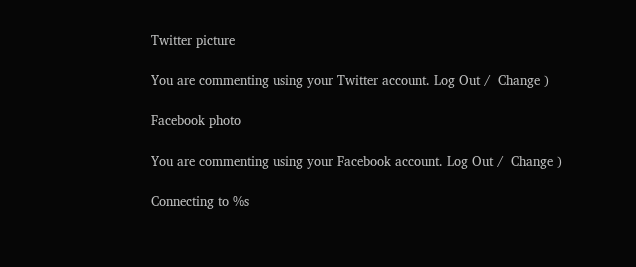Twitter picture

You are commenting using your Twitter account. Log Out /  Change )

Facebook photo

You are commenting using your Facebook account. Log Out /  Change )

Connecting to %s